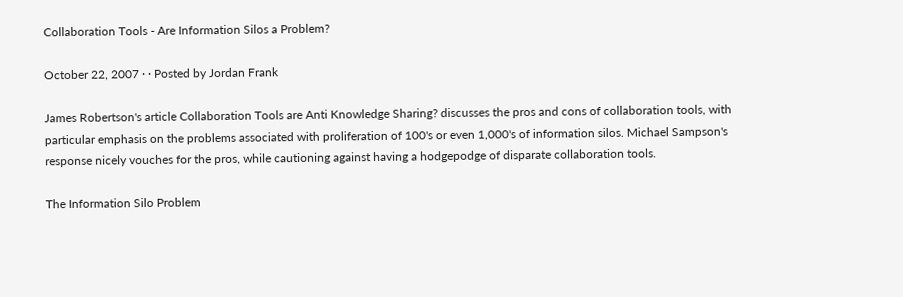Collaboration Tools - Are Information Silos a Problem?

October 22, 2007 · · Posted by Jordan Frank

James Robertson's article Collaboration Tools are Anti Knowledge Sharing? discusses the pros and cons of collaboration tools, with particular emphasis on the problems associated with proliferation of 100's or even 1,000's of information silos. Michael Sampson's response nicely vouches for the pros, while cautioning against having a hodgepodge of disparate collaboration tools.

The Information Silo Problem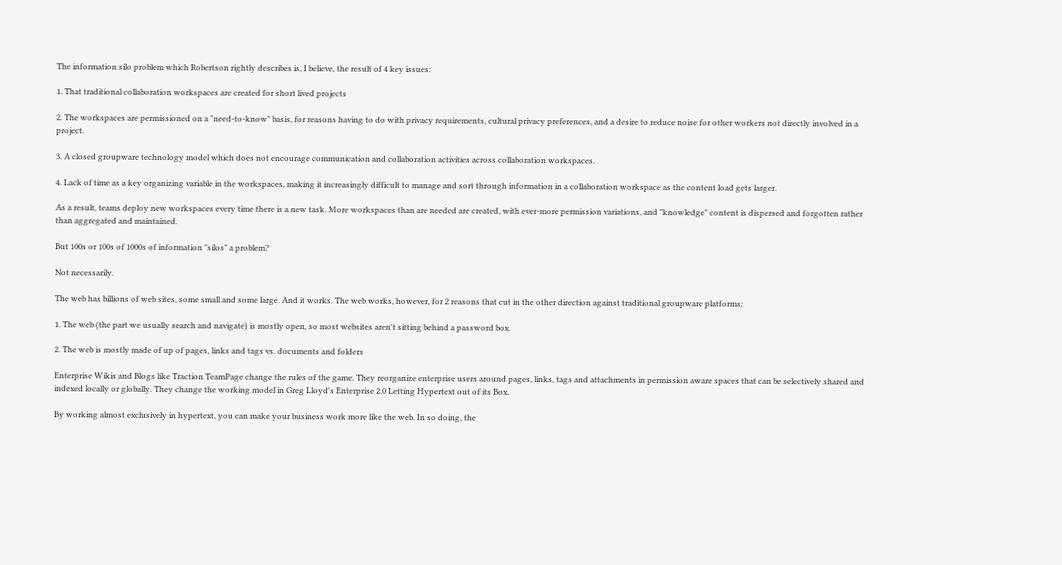The information silo problem which Robertson rightly describes is, I believe, the result of 4 key issues:

1. That traditional collaboration workspaces are created for short lived projects

2. The workspaces are permissioned on a "need-to-know" basis, for reasons having to do with privacy requirements, cultural privacy preferences, and a desire to reduce noise for other workers not directly involved in a project.

3. A closed groupware technology model which does not encourage communication and collaboration activities across collaboration workspaces.

4. Lack of time as a key organizing variable in the workspaces, making it increasingly difficult to manage and sort through information in a collaboration workspace as the content load gets larger.

As a result, teams deploy new workspaces every time there is a new task. More workspaces than are needed are created, with ever-more permission variations, and "knowledge" content is dispersed and forgotten rather than aggregated and maintained.

But 100s or 100s of 1000s of information "silos" a problem?

Not necessarily.

The web has billions of web sites, some small and some large. And it works. The web works, however, for 2 reasons that cut in the other direction against traditional groupware platforms:

1. The web (the part we usually search and navigate) is mostly open, so most websites aren't sitting behind a password box.

2. The web is mostly made of up of pages, links and tags vs. documents and folders

Enterprise Wikis and Blogs like Traction TeamPage change the rules of the game. They reorganize enterprise users around pages, links, tags and attachments in permission aware spaces that can be selectively shared and indexed locally or globally. They change the working model in Greg Lloyd's Enterprise 2.0 Letting Hypertext out of its Box.

By working almost exclusively in hypertext, you can make your business work more like the web. In so doing, the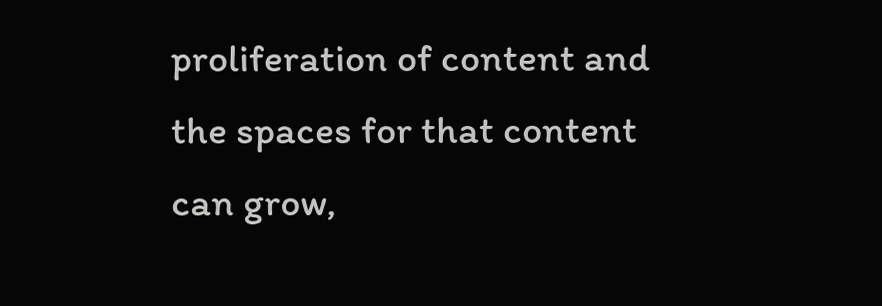proliferation of content and the spaces for that content can grow,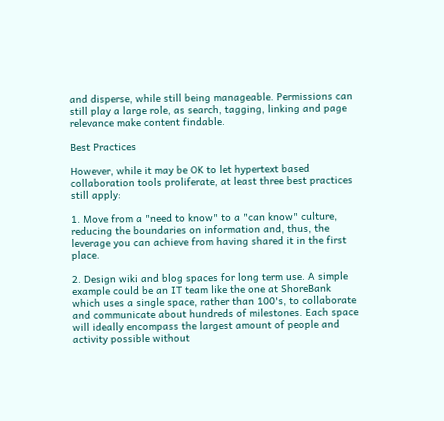and disperse, while still being manageable. Permissions can still play a large role, as search, tagging, linking and page relevance make content findable.

Best Practices

However, while it may be OK to let hypertext based collaboration tools proliferate, at least three best practices still apply:

1. Move from a "need to know" to a "can know" culture, reducing the boundaries on information and, thus, the leverage you can achieve from having shared it in the first place.

2. Design wiki and blog spaces for long term use. A simple example could be an IT team like the one at ShoreBank which uses a single space, rather than 100's, to collaborate and communicate about hundreds of milestones. Each space will ideally encompass the largest amount of people and activity possible without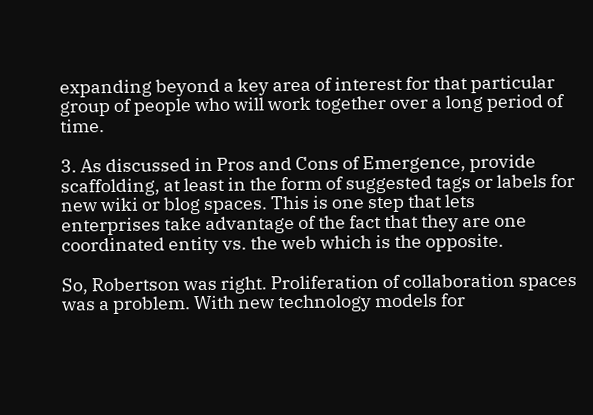expanding beyond a key area of interest for that particular group of people who will work together over a long period of time.

3. As discussed in Pros and Cons of Emergence, provide scaffolding, at least in the form of suggested tags or labels for new wiki or blog spaces. This is one step that lets enterprises take advantage of the fact that they are one coordinated entity vs. the web which is the opposite.

So, Robertson was right. Proliferation of collaboration spaces was a problem. With new technology models for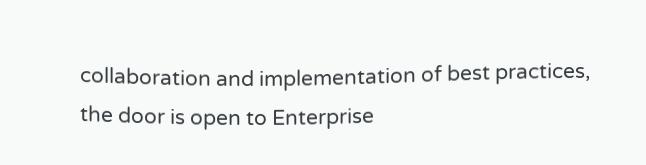collaboration and implementation of best practices, the door is open to Enterprise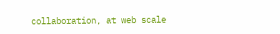collaboration, at web scale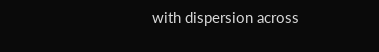with dispersion across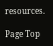resources.

Page Top